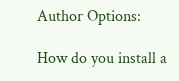Author Options:

How do you install a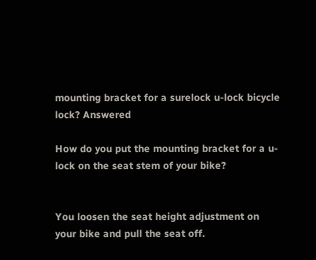mounting bracket for a surelock u-lock bicycle lock? Answered

How do you put the mounting bracket for a u-lock on the seat stem of your bike?


You loosen the seat height adjustment on your bike and pull the seat off.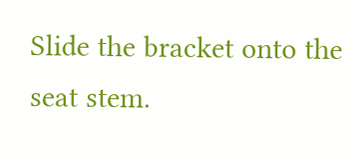Slide the bracket onto the seat stem.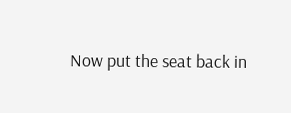Now put the seat back in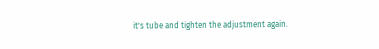it's tube and tighten the adjustment again.